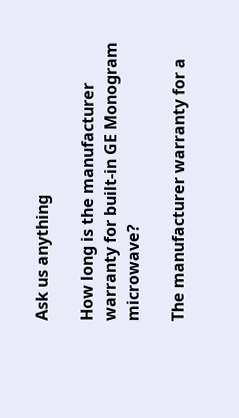Ask us anything

How long is the manufacturer warranty for built-in GE Monogram microwave?

The manufacturer warranty for a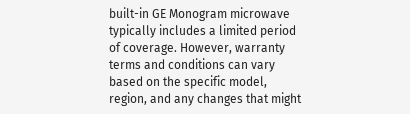built-in GE Monogram microwave typically includes a limited period of coverage. However, warranty terms and conditions can vary based on the specific model, region, and any changes that might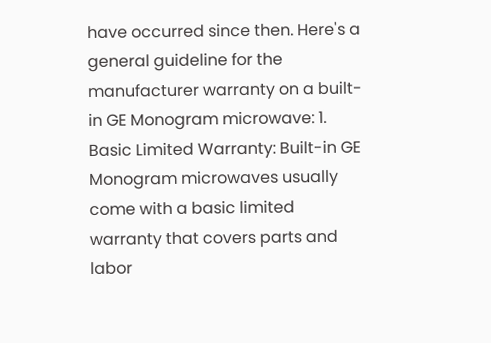have occurred since then. Here's a general guideline for the manufacturer warranty on a built-in GE Monogram microwave: 1. Basic Limited Warranty: Built-in GE Monogram microwaves usually come with a basic limited warranty that covers parts and labor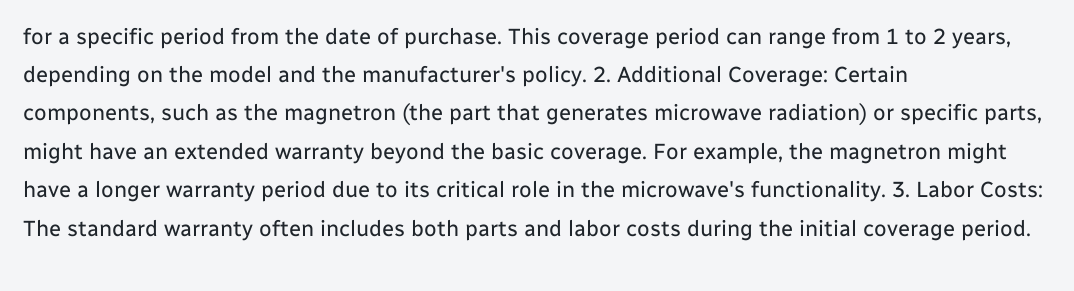for a specific period from the date of purchase. This coverage period can range from 1 to 2 years, depending on the model and the manufacturer's policy. 2. Additional Coverage: Certain components, such as the magnetron (the part that generates microwave radiation) or specific parts, might have an extended warranty beyond the basic coverage. For example, the magnetron might have a longer warranty period due to its critical role in the microwave's functionality. 3. Labor Costs: The standard warranty often includes both parts and labor costs during the initial coverage period.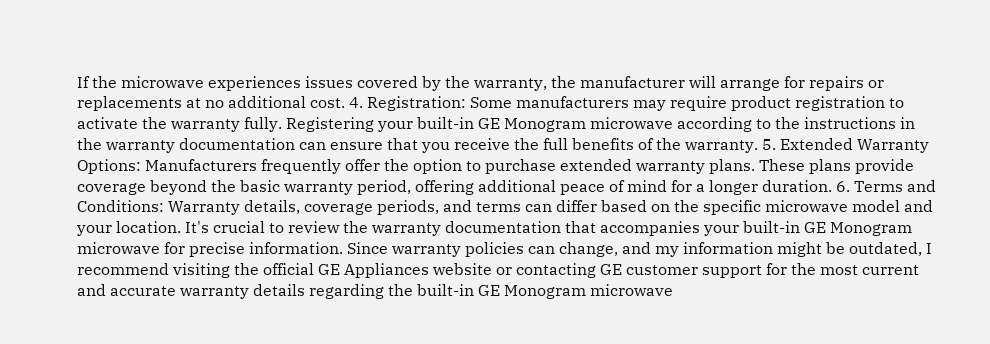If the microwave experiences issues covered by the warranty, the manufacturer will arrange for repairs or replacements at no additional cost. 4. Registration: Some manufacturers may require product registration to activate the warranty fully. Registering your built-in GE Monogram microwave according to the instructions in the warranty documentation can ensure that you receive the full benefits of the warranty. 5. Extended Warranty Options: Manufacturers frequently offer the option to purchase extended warranty plans. These plans provide coverage beyond the basic warranty period, offering additional peace of mind for a longer duration. 6. Terms and Conditions: Warranty details, coverage periods, and terms can differ based on the specific microwave model and your location. It's crucial to review the warranty documentation that accompanies your built-in GE Monogram microwave for precise information. Since warranty policies can change, and my information might be outdated, I recommend visiting the official GE Appliances website or contacting GE customer support for the most current and accurate warranty details regarding the built-in GE Monogram microwave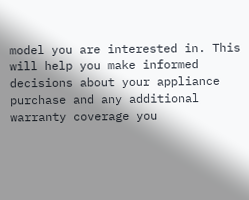model you are interested in. This will help you make informed decisions about your appliance purchase and any additional warranty coverage you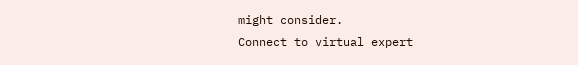might consider.
Connect to virtual expert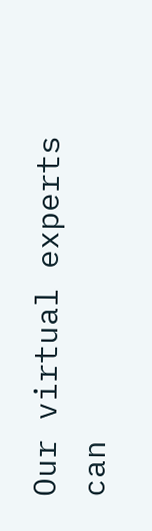Our virtual experts can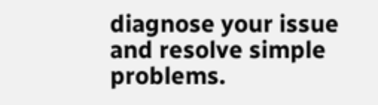diagnose your issue and resolve simple problems.